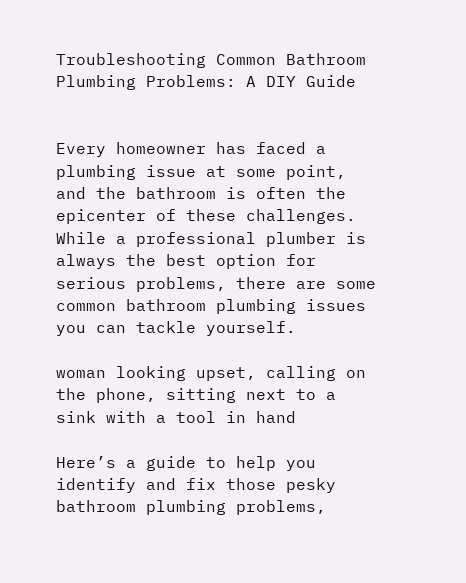Troubleshooting Common Bathroom Plumbing Problems: A DIY Guide


Every homeowner has faced a plumbing issue at some point, and the bathroom is often the epicenter of these challenges. While a professional plumber is always the best option for serious problems, there are some common bathroom plumbing issues you can tackle yourself.

woman looking upset, calling on the phone, sitting next to a sink with a tool in hand

Here’s a guide to help you identify and fix those pesky bathroom plumbing problems,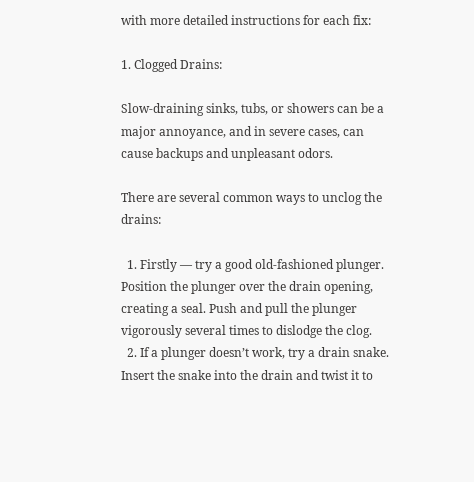with more detailed instructions for each fix:

1. Clogged Drains:

Slow-draining sinks, tubs, or showers can be a major annoyance, and in severe cases, can cause backups and unpleasant odors.

There are several common ways to unclog the drains:

  1. Firstly — try a good old-fashioned plunger. Position the plunger over the drain opening, creating a seal. Push and pull the plunger vigorously several times to dislodge the clog.
  2. If a plunger doesn’t work, try a drain snake. Insert the snake into the drain and twist it to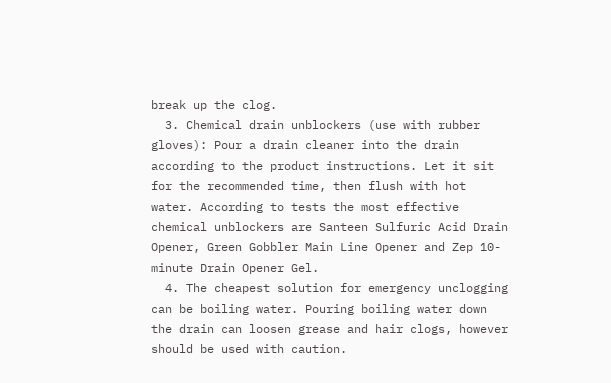break up the clog.
  3. Chemical drain unblockers (use with rubber gloves): Pour a drain cleaner into the drain according to the product instructions. Let it sit for the recommended time, then flush with hot water. According to tests the most effective chemical unblockers are Santeen Sulfuric Acid Drain Opener, Green Gobbler Main Line Opener and Zep 10-minute Drain Opener Gel.
  4. The cheapest solution for emergency unclogging can be boiling water. Pouring boiling water down the drain can loosen grease and hair clogs, however should be used with caution.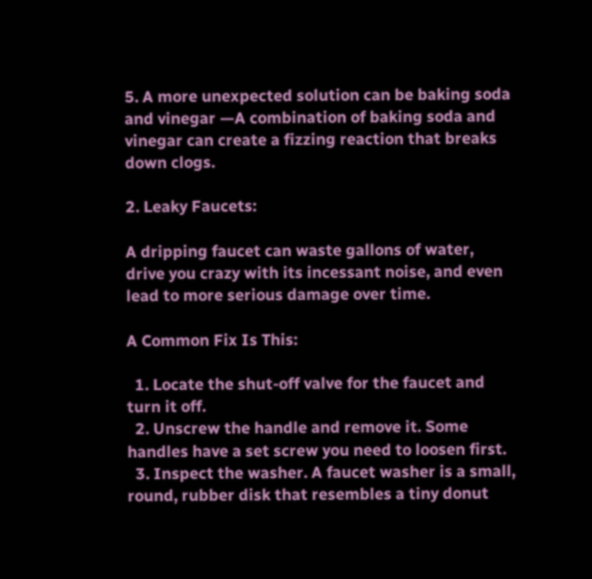5. A more unexpected solution can be baking soda and vinegar —A combination of baking soda and vinegar can create a fizzing reaction that breaks down clogs.

2. Leaky Faucets:

A dripping faucet can waste gallons of water, drive you crazy with its incessant noise, and even lead to more serious damage over time.

A Common Fix Is This:

  1. Locate the shut-off valve for the faucet and turn it off.
  2. Unscrew the handle and remove it. Some handles have a set screw you need to loosen first.
  3. Inspect the washer. A faucet washer is a small, round, rubber disk that resembles a tiny donut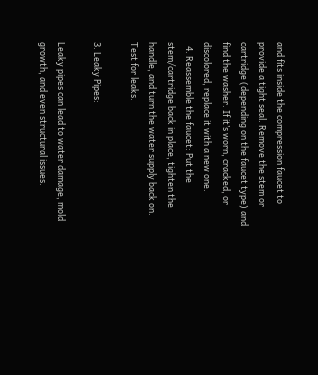and fits inside the compression faucet to provide a tight seal. Remove the stem or cartridge (depending on the faucet type) and find the washer. If it’s worn, cracked, or discolored, replace it with a new one.
  4. Reassemble the faucet: Put the stem/cartridge back in place, tighten the handle, and turn the water supply back on. Test for leaks.

3. Leaky Pipes:

Leaky pipes can lead to water damage, mold growth, and even structural issues.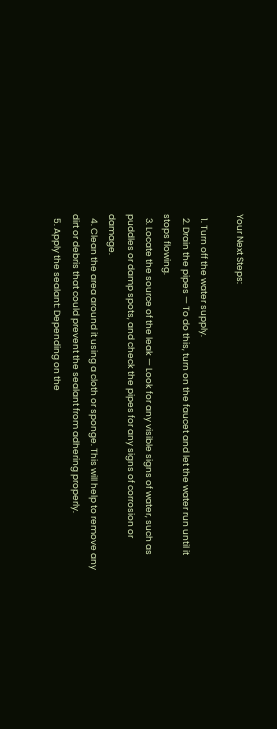Your Next Steps:

  1. Turn off the water supply.
  2. Drain the pipes — To do this, turn on the faucet and let the water run until it stops flowing.
  3. Locate the source of the leak — Look for any visible signs of water, such as puddles or damp spots, and check the pipes for any signs of corrosion or damage.
  4. Clean the area around it using a cloth or sponge. This will help to remove any dirt or debris that could prevent the sealant from adhering properly.
  5. Apply the sealant: Depending on the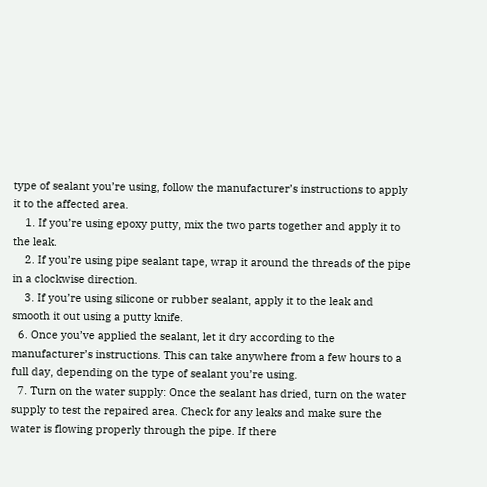type of sealant you’re using, follow the manufacturer’s instructions to apply it to the affected area.
    1. If you’re using epoxy putty, mix the two parts together and apply it to the leak.
    2. If you’re using pipe sealant tape, wrap it around the threads of the pipe in a clockwise direction.
    3. If you’re using silicone or rubber sealant, apply it to the leak and smooth it out using a putty knife.
  6. Once you’ve applied the sealant, let it dry according to the manufacturer’s instructions. This can take anywhere from a few hours to a full day, depending on the type of sealant you’re using.
  7. Turn on the water supply: Once the sealant has dried, turn on the water supply to test the repaired area. Check for any leaks and make sure the water is flowing properly through the pipe. If there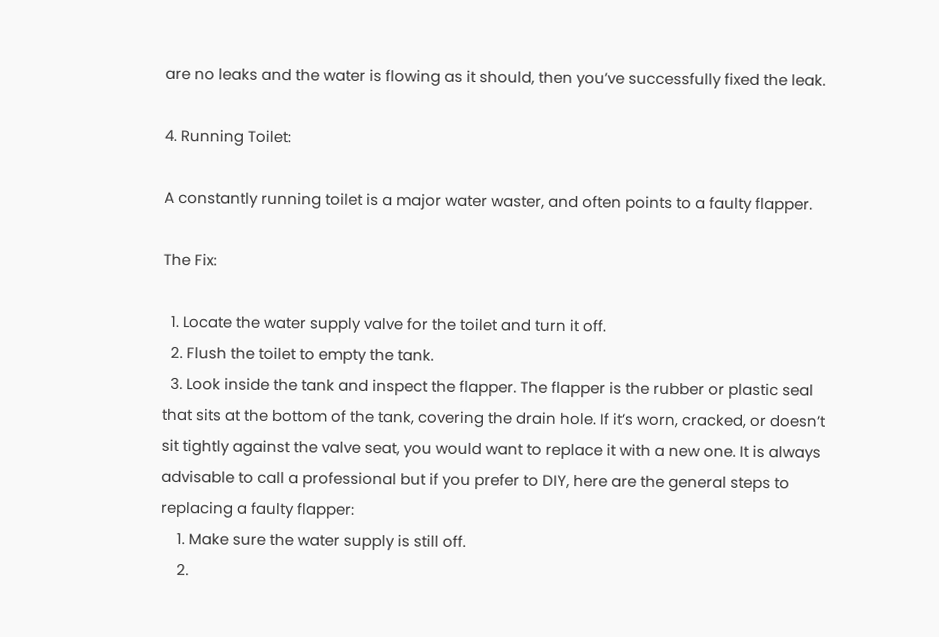are no leaks and the water is flowing as it should, then you’ve successfully fixed the leak.

4. Running Toilet:

A constantly running toilet is a major water waster, and often points to a faulty flapper.

The Fix:

  1. Locate the water supply valve for the toilet and turn it off.
  2. Flush the toilet to empty the tank.
  3. Look inside the tank and inspect the flapper. The flapper is the rubber or plastic seal that sits at the bottom of the tank, covering the drain hole. If it’s worn, cracked, or doesn’t sit tightly against the valve seat, you would want to replace it with a new one. It is always advisable to call a professional but if you prefer to DIY, here are the general steps to replacing a faulty flapper:
    1. Make sure the water supply is still off.
    2.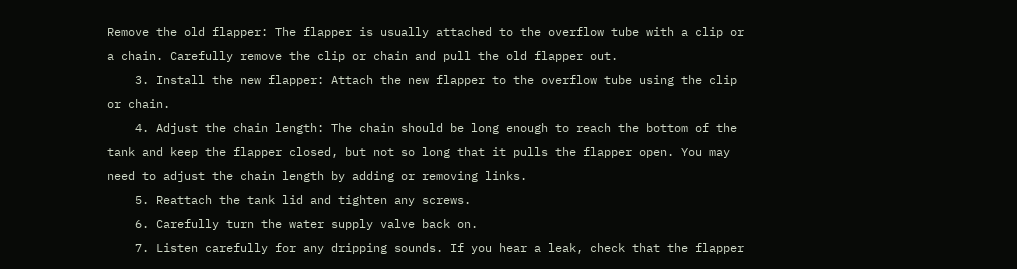Remove the old flapper: The flapper is usually attached to the overflow tube with a clip or a chain. Carefully remove the clip or chain and pull the old flapper out.
    3. Install the new flapper: Attach the new flapper to the overflow tube using the clip or chain.
    4. Adjust the chain length: The chain should be long enough to reach the bottom of the tank and keep the flapper closed, but not so long that it pulls the flapper open. You may need to adjust the chain length by adding or removing links.
    5. Reattach the tank lid and tighten any screws.
    6. Carefully turn the water supply valve back on.
    7. Listen carefully for any dripping sounds. If you hear a leak, check that the flapper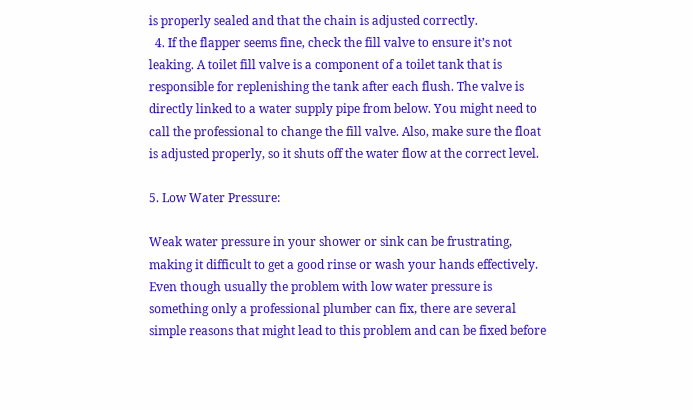is properly sealed and that the chain is adjusted correctly.
  4. If the flapper seems fine, check the fill valve to ensure it’s not leaking. A toilet fill valve is a component of a toilet tank that is responsible for replenishing the tank after each flush. The valve is directly linked to a water supply pipe from below. You might need to call the professional to change the fill valve. Also, make sure the float is adjusted properly, so it shuts off the water flow at the correct level.

5. Low Water Pressure:

Weak water pressure in your shower or sink can be frustrating, making it difficult to get a good rinse or wash your hands effectively. Even though usually the problem with low water pressure is something only a professional plumber can fix, there are several simple reasons that might lead to this problem and can be fixed before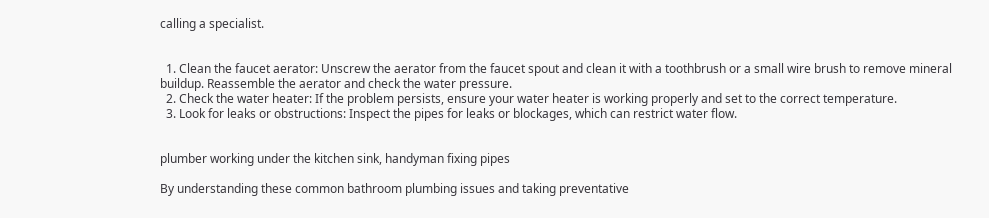calling a specialist.


  1. Clean the faucet aerator: Unscrew the aerator from the faucet spout and clean it with a toothbrush or a small wire brush to remove mineral buildup. Reassemble the aerator and check the water pressure.
  2. Check the water heater: If the problem persists, ensure your water heater is working properly and set to the correct temperature.
  3. Look for leaks or obstructions: Inspect the pipes for leaks or blockages, which can restrict water flow.


plumber working under the kitchen sink, handyman fixing pipes

By understanding these common bathroom plumbing issues and taking preventative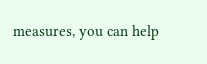measures, you can help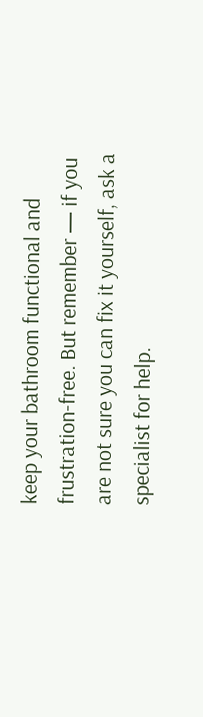keep your bathroom functional and frustration-free. But remember — if you are not sure you can fix it yourself, ask a specialist for help.